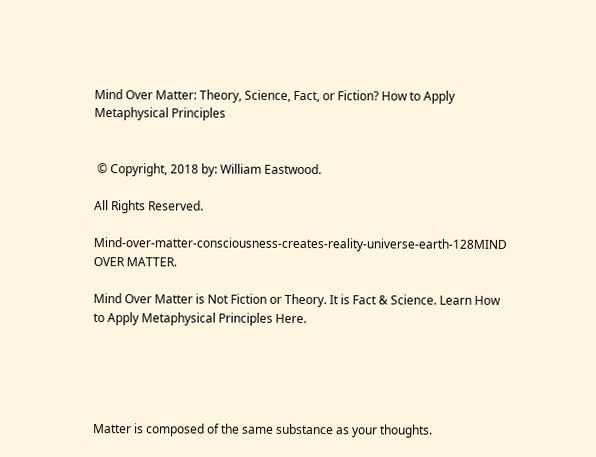Mind Over Matter: Theory, Science, Fact, or Fiction? How to Apply Metaphysical Principles


 © Copyright, 2018 by: William Eastwood.

All Rights Reserved.

Mind-over-matter-consciousness-creates-reality-universe-earth-128MIND OVER MATTER.

Mind Over Matter is Not Fiction or Theory. It is Fact & Science. Learn How to Apply Metaphysical Principles Here.





Matter is composed of the same substance as your thoughts.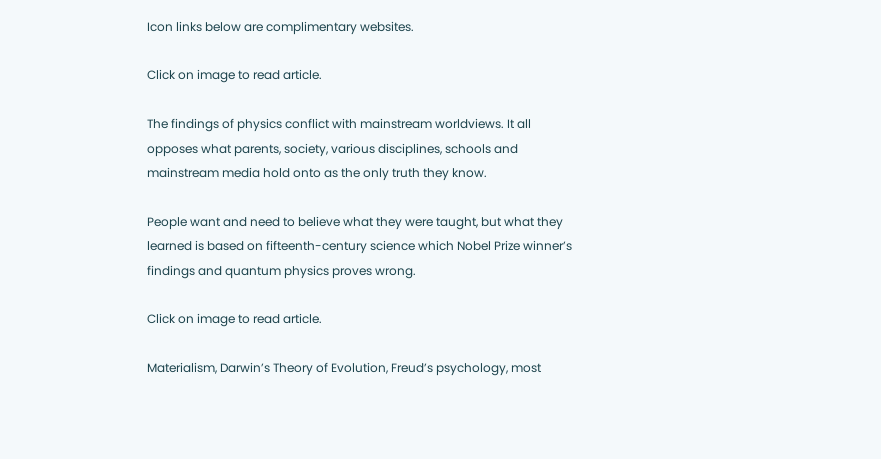Icon links below are complimentary websites.

Click on image to read article.

The findings of physics conflict with mainstream worldviews. It all opposes what parents, society, various disciplines, schools and mainstream media hold onto as the only truth they know.

People want and need to believe what they were taught, but what they learned is based on fifteenth-century science which Nobel Prize winner’s findings and quantum physics proves wrong.

Click on image to read article.

Materialism, Darwin’s Theory of Evolution, Freud’s psychology, most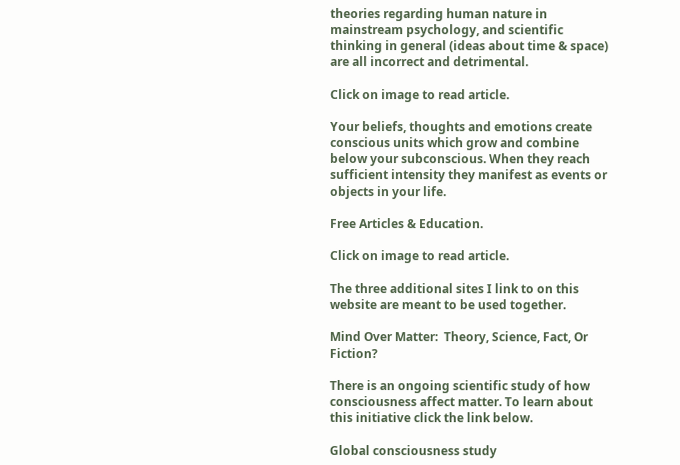theories regarding human nature in mainstream psychology, and scientific thinking in general (ideas about time & space) are all incorrect and detrimental.

Click on image to read article.

Your beliefs, thoughts and emotions create conscious units which grow and combine below your subconscious. When they reach sufficient intensity they manifest as events or objects in your life.

Free Articles & Education.

Click on image to read article.

The three additional sites I link to on this website are meant to be used together.

Mind Over Matter:  Theory, Science, Fact, Or Fiction?

There is an ongoing scientific study of how consciousness affect matter. To learn about this initiative click the link below.

Global consciousness study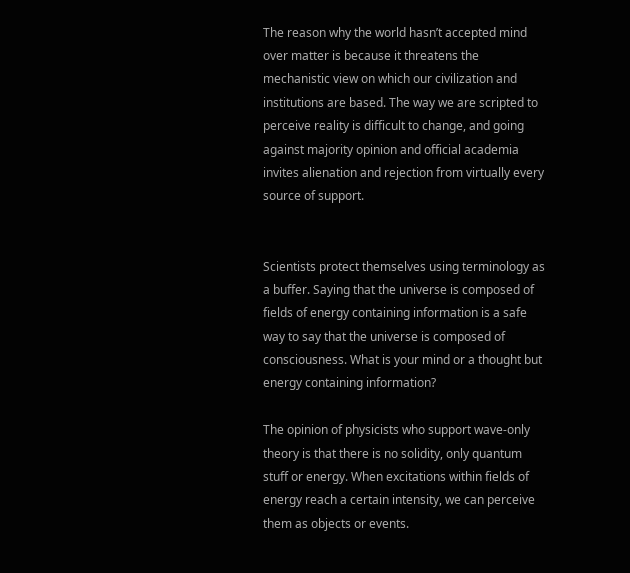The reason why the world hasn’t accepted mind over matter is because it threatens the mechanistic view on which our civilization and institutions are based. The way we are scripted to perceive reality is difficult to change, and going against majority opinion and official academia invites alienation and rejection from virtually every source of support.


Scientists protect themselves using terminology as a buffer. Saying that the universe is composed of fields of energy containing information is a safe way to say that the universe is composed of consciousness. What is your mind or a thought but energy containing information?

The opinion of physicists who support wave-only theory is that there is no solidity, only quantum stuff or energy. When excitations within fields of energy reach a certain intensity, we can perceive them as objects or events.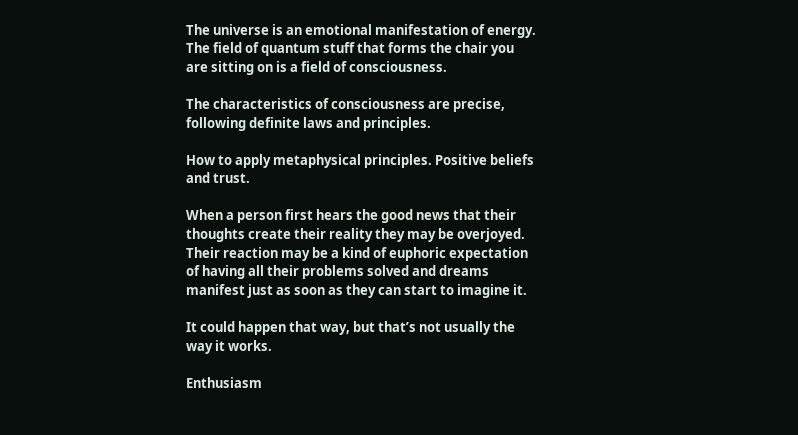The universe is an emotional manifestation of energy. The field of quantum stuff that forms the chair you are sitting on is a field of consciousness.

The characteristics of consciousness are precise, following definite laws and principles.

How to apply metaphysical principles. Positive beliefs and trust.

When a person first hears the good news that their thoughts create their reality they may be overjoyed. Their reaction may be a kind of euphoric expectation of having all their problems solved and dreams manifest just as soon as they can start to imagine it.

It could happen that way, but that’s not usually the way it works.

Enthusiasm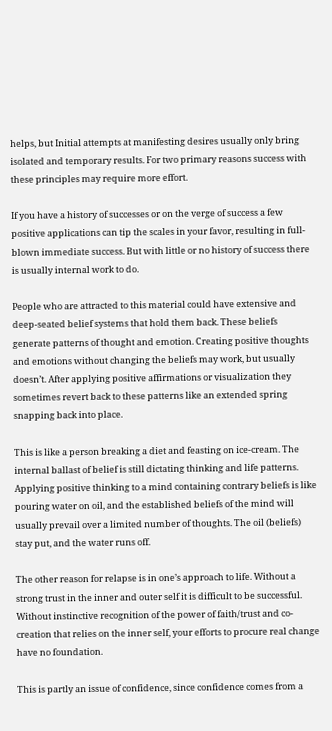helps, but Initial attempts at manifesting desires usually only bring isolated and temporary results. For two primary reasons success with these principles may require more effort.

If you have a history of successes or on the verge of success a few positive applications can tip the scales in your favor, resulting in full-blown immediate success. But with little or no history of success there is usually internal work to do.

People who are attracted to this material could have extensive and deep-seated belief systems that hold them back. These beliefs generate patterns of thought and emotion. Creating positive thoughts and emotions without changing the beliefs may work, but usually doesn’t. After applying positive affirmations or visualization they sometimes revert back to these patterns like an extended spring snapping back into place.

This is like a person breaking a diet and feasting on ice-cream. The internal ballast of belief is still dictating thinking and life patterns. Applying positive thinking to a mind containing contrary beliefs is like pouring water on oil, and the established beliefs of the mind will usually prevail over a limited number of thoughts. The oil (beliefs) stay put, and the water runs off.

The other reason for relapse is in one’s approach to life. Without a strong trust in the inner and outer self it is difficult to be successful. Without instinctive recognition of the power of faith/trust and co-creation that relies on the inner self, your efforts to procure real change have no foundation.

This is partly an issue of confidence, since confidence comes from a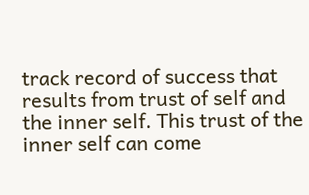track record of success that results from trust of self and the inner self. This trust of the inner self can come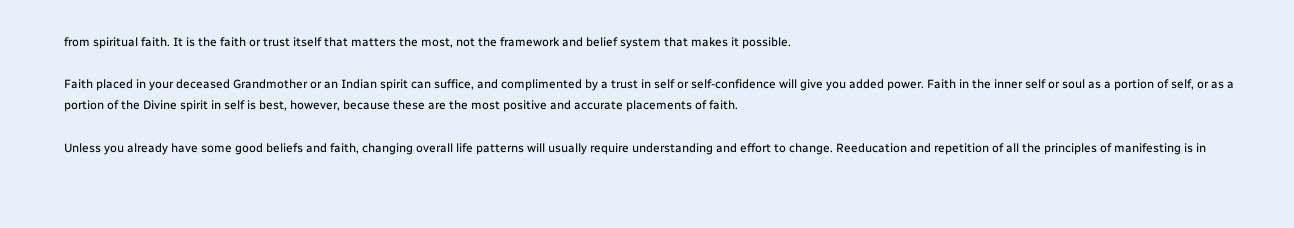from spiritual faith. It is the faith or trust itself that matters the most, not the framework and belief system that makes it possible.

Faith placed in your deceased Grandmother or an Indian spirit can suffice, and complimented by a trust in self or self-confidence will give you added power. Faith in the inner self or soul as a portion of self, or as a portion of the Divine spirit in self is best, however, because these are the most positive and accurate placements of faith.

Unless you already have some good beliefs and faith, changing overall life patterns will usually require understanding and effort to change. Reeducation and repetition of all the principles of manifesting is in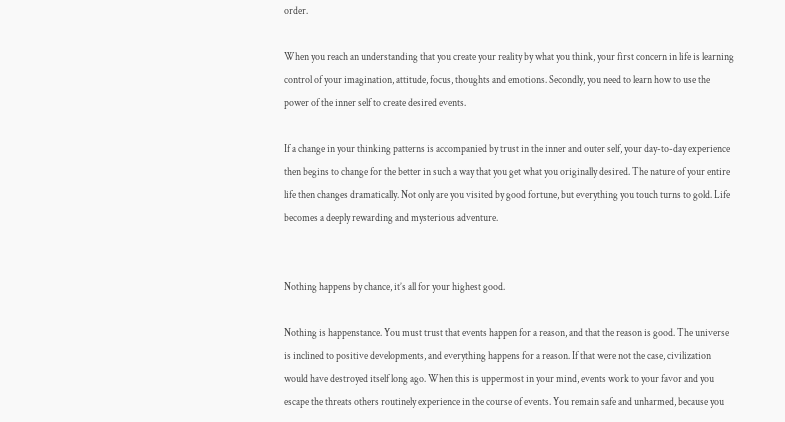order.

When you reach an understanding that you create your reality by what you think, your first concern in life is learning control of your imagination, attitude, focus, thoughts and emotions. Secondly, you need to learn how to use the power of the inner self to create desired events.

If a change in your thinking patterns is accompanied by trust in the inner and outer self, your day-to-day experience then begins to change for the better in such a way that you get what you originally desired. The nature of your entire life then changes dramatically. Not only are you visited by good fortune, but everything you touch turns to gold. Life becomes a deeply rewarding and mysterious adventure.


Nothing happens by chance, it’s all for your highest good.

Nothing is happenstance. You must trust that events happen for a reason, and that the reason is good. The universe is inclined to positive developments, and everything happens for a reason. If that were not the case, civilization would have destroyed itself long ago. When this is uppermost in your mind, events work to your favor and you escape the threats others routinely experience in the course of events. You remain safe and unharmed, because you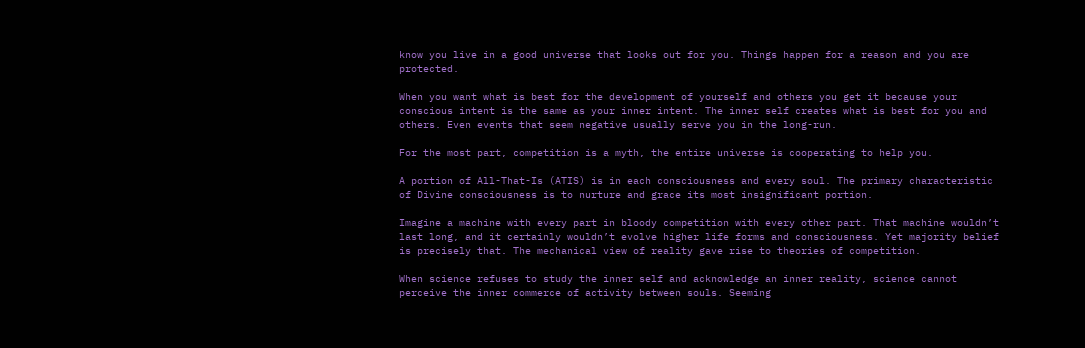know you live in a good universe that looks out for you. Things happen for a reason and you are protected.

When you want what is best for the development of yourself and others you get it because your conscious intent is the same as your inner intent. The inner self creates what is best for you and others. Even events that seem negative usually serve you in the long-run.

For the most part, competition is a myth, the entire universe is cooperating to help you.

A portion of All-That-Is (ATIS) is in each consciousness and every soul. The primary characteristic of Divine consciousness is to nurture and grace its most insignificant portion.

Imagine a machine with every part in bloody competition with every other part. That machine wouldn’t last long, and it certainly wouldn’t evolve higher life forms and consciousness. Yet majority belief is precisely that. The mechanical view of reality gave rise to theories of competition.

When science refuses to study the inner self and acknowledge an inner reality, science cannot perceive the inner commerce of activity between souls. Seeming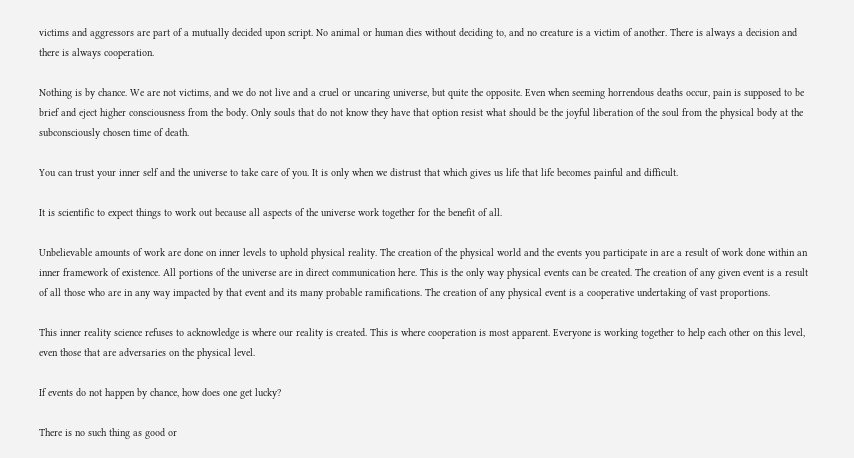victims and aggressors are part of a mutually decided upon script. No animal or human dies without deciding to, and no creature is a victim of another. There is always a decision and there is always cooperation.

Nothing is by chance. We are not victims, and we do not live and a cruel or uncaring universe, but quite the opposite. Even when seeming horrendous deaths occur, pain is supposed to be brief and eject higher consciousness from the body. Only souls that do not know they have that option resist what should be the joyful liberation of the soul from the physical body at the subconsciously chosen time of death.

You can trust your inner self and the universe to take care of you. It is only when we distrust that which gives us life that life becomes painful and difficult.

It is scientific to expect things to work out because all aspects of the universe work together for the benefit of all.

Unbelievable amounts of work are done on inner levels to uphold physical reality. The creation of the physical world and the events you participate in are a result of work done within an inner framework of existence. All portions of the universe are in direct communication here. This is the only way physical events can be created. The creation of any given event is a result of all those who are in any way impacted by that event and its many probable ramifications. The creation of any physical event is a cooperative undertaking of vast proportions.

This inner reality science refuses to acknowledge is where our reality is created. This is where cooperation is most apparent. Everyone is working together to help each other on this level, even those that are adversaries on the physical level.

If events do not happen by chance, how does one get lucky?

There is no such thing as good or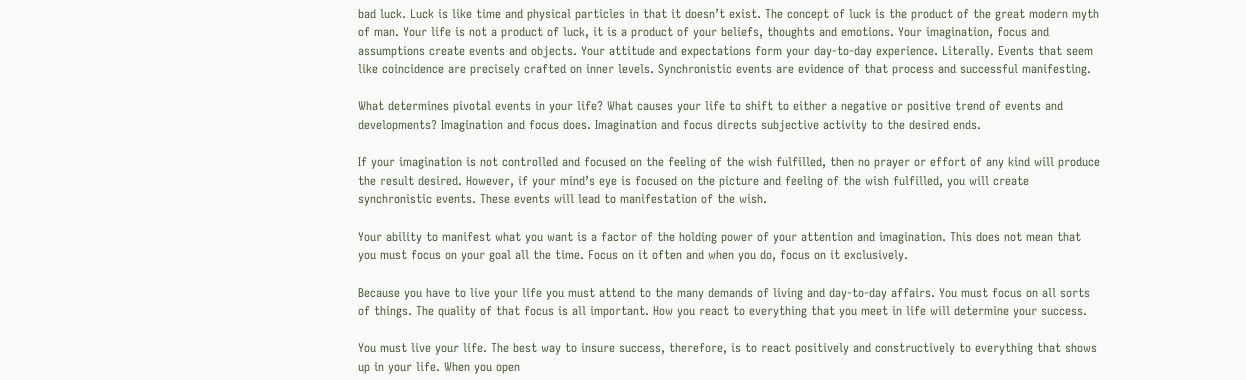bad luck. Luck is like time and physical particles in that it doesn’t exist. The concept of luck is the product of the great modern myth of man. Your life is not a product of luck, it is a product of your beliefs, thoughts and emotions. Your imagination, focus and assumptions create events and objects. Your attitude and expectations form your day-to-day experience. Literally. Events that seem like coincidence are precisely crafted on inner levels. Synchronistic events are evidence of that process and successful manifesting.

What determines pivotal events in your life? What causes your life to shift to either a negative or positive trend of events and developments? Imagination and focus does. Imagination and focus directs subjective activity to the desired ends.

If your imagination is not controlled and focused on the feeling of the wish fulfilled, then no prayer or effort of any kind will produce the result desired. However, if your mind’s eye is focused on the picture and feeling of the wish fulfilled, you will create synchronistic events. These events will lead to manifestation of the wish.

Your ability to manifest what you want is a factor of the holding power of your attention and imagination. This does not mean that you must focus on your goal all the time. Focus on it often and when you do, focus on it exclusively.

Because you have to live your life you must attend to the many demands of living and day-to-day affairs. You must focus on all sorts of things. The quality of that focus is all important. How you react to everything that you meet in life will determine your success.

You must live your life. The best way to insure success, therefore, is to react positively and constructively to everything that shows up in your life. When you open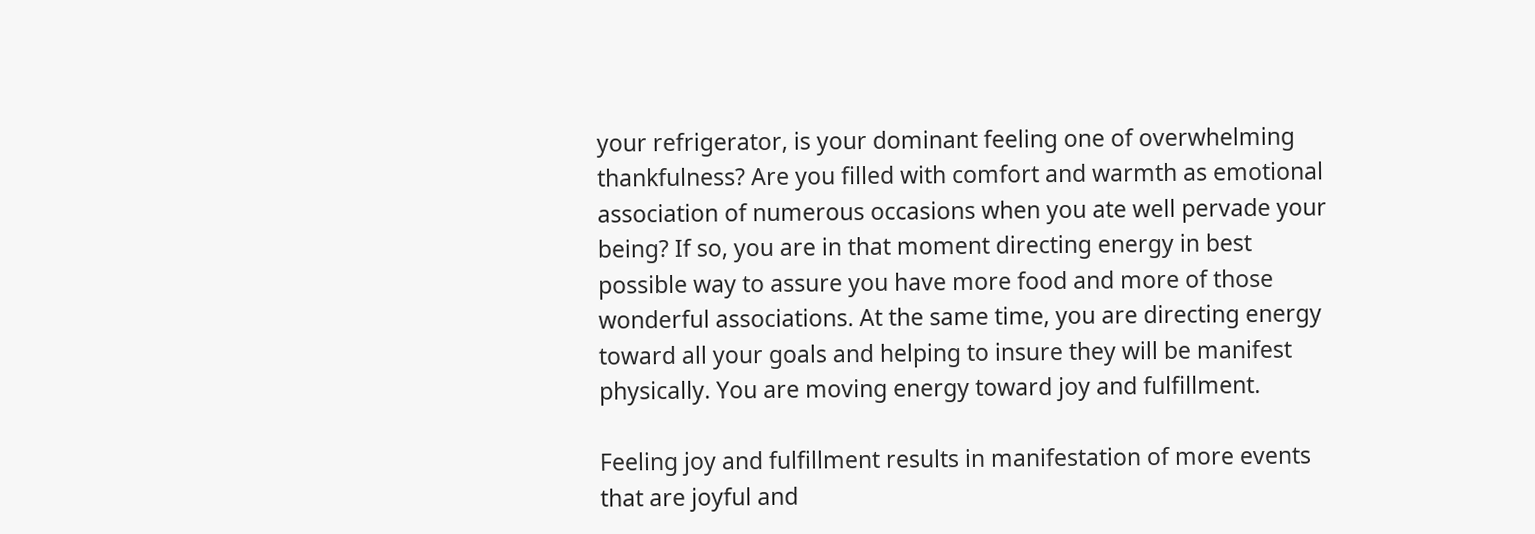your refrigerator, is your dominant feeling one of overwhelming thankfulness? Are you filled with comfort and warmth as emotional association of numerous occasions when you ate well pervade your being? If so, you are in that moment directing energy in best possible way to assure you have more food and more of those wonderful associations. At the same time, you are directing energy toward all your goals and helping to insure they will be manifest physically. You are moving energy toward joy and fulfillment.

Feeling joy and fulfillment results in manifestation of more events that are joyful and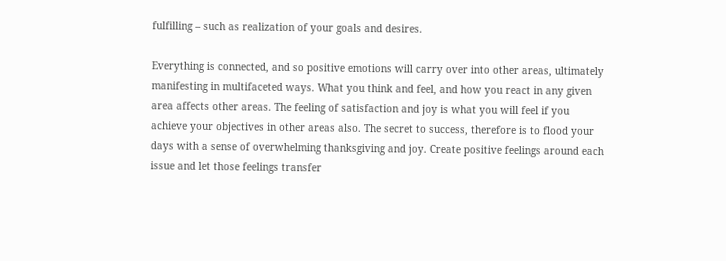fulfilling – such as realization of your goals and desires.

Everything is connected, and so positive emotions will carry over into other areas, ultimately manifesting in multifaceted ways. What you think and feel, and how you react in any given area affects other areas. The feeling of satisfaction and joy is what you will feel if you achieve your objectives in other areas also. The secret to success, therefore is to flood your days with a sense of overwhelming thanksgiving and joy. Create positive feelings around each issue and let those feelings transfer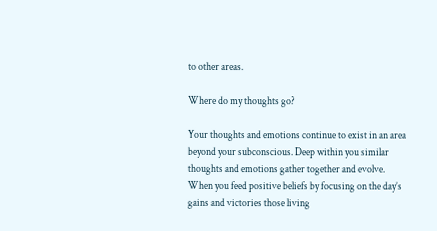to other areas.

Where do my thoughts go?

Your thoughts and emotions continue to exist in an area beyond your subconscious. Deep within you similar thoughts and emotions gather together and evolve. When you feed positive beliefs by focusing on the day’s gains and victories those living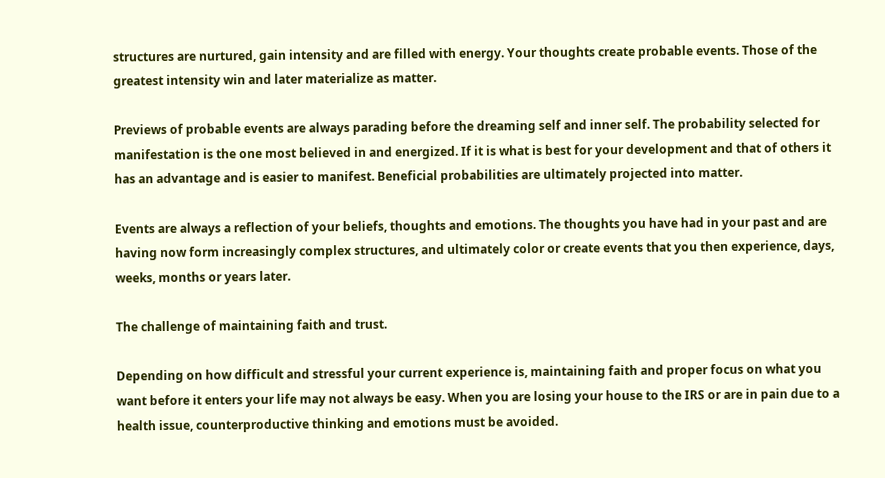structures are nurtured, gain intensity and are filled with energy. Your thoughts create probable events. Those of the greatest intensity win and later materialize as matter.

Previews of probable events are always parading before the dreaming self and inner self. The probability selected for manifestation is the one most believed in and energized. If it is what is best for your development and that of others it has an advantage and is easier to manifest. Beneficial probabilities are ultimately projected into matter.

Events are always a reflection of your beliefs, thoughts and emotions. The thoughts you have had in your past and are having now form increasingly complex structures, and ultimately color or create events that you then experience, days, weeks, months or years later.

The challenge of maintaining faith and trust.

Depending on how difficult and stressful your current experience is, maintaining faith and proper focus on what you want before it enters your life may not always be easy. When you are losing your house to the IRS or are in pain due to a health issue, counterproductive thinking and emotions must be avoided.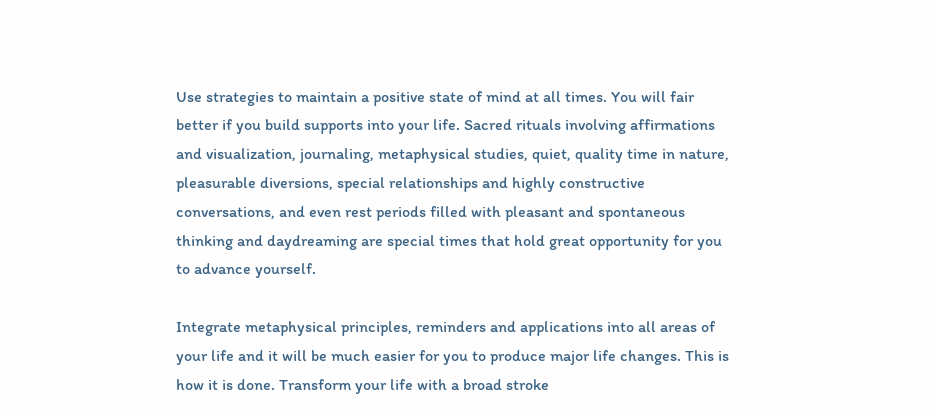Use strategies to maintain a positive state of mind at all times. You will fair better if you build supports into your life. Sacred rituals involving affirmations and visualization, journaling, metaphysical studies, quiet, quality time in nature, pleasurable diversions, special relationships and highly constructive conversations, and even rest periods filled with pleasant and spontaneous thinking and daydreaming are special times that hold great opportunity for you to advance yourself.

Integrate metaphysical principles, reminders and applications into all areas of your life and it will be much easier for you to produce major life changes. This is how it is done. Transform your life with a broad stroke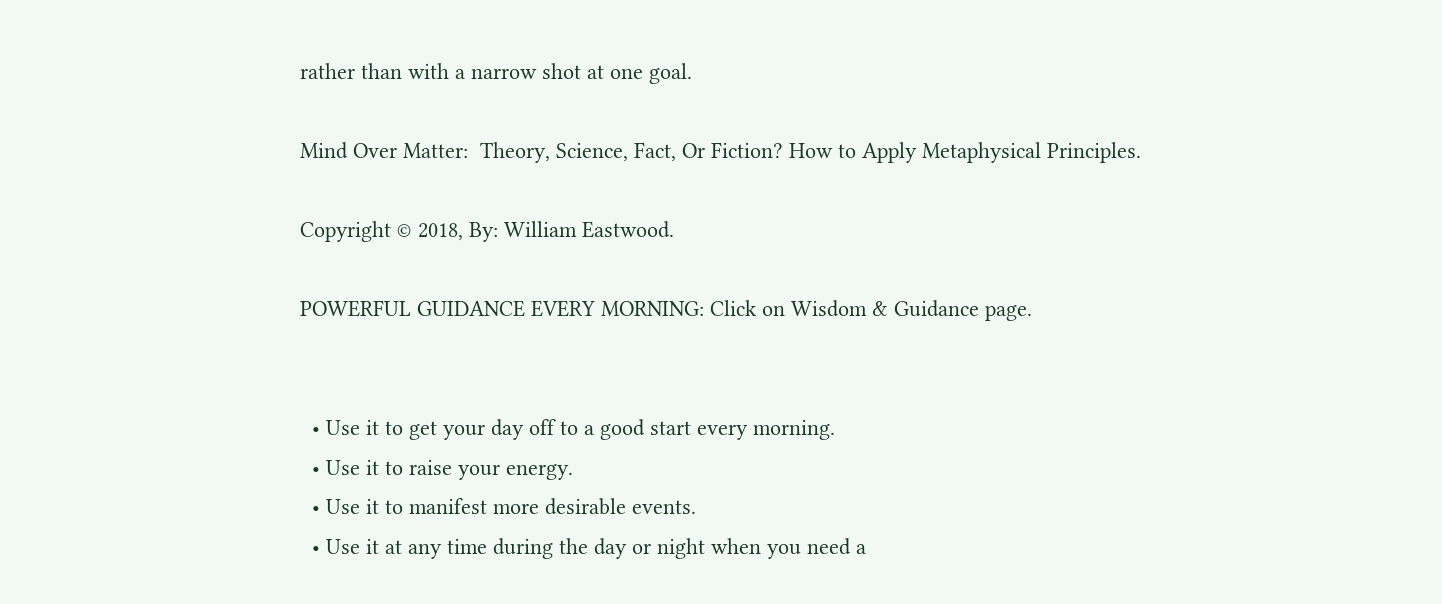rather than with a narrow shot at one goal.

Mind Over Matter:  Theory, Science, Fact, Or Fiction? How to Apply Metaphysical Principles.

Copyright © 2018, By: William Eastwood.

POWERFUL GUIDANCE EVERY MORNING: Click on Wisdom & Guidance page.


  • Use it to get your day off to a good start every morning.
  • Use it to raise your energy.
  • Use it to manifest more desirable events.
  • Use it at any time during the day or night when you need a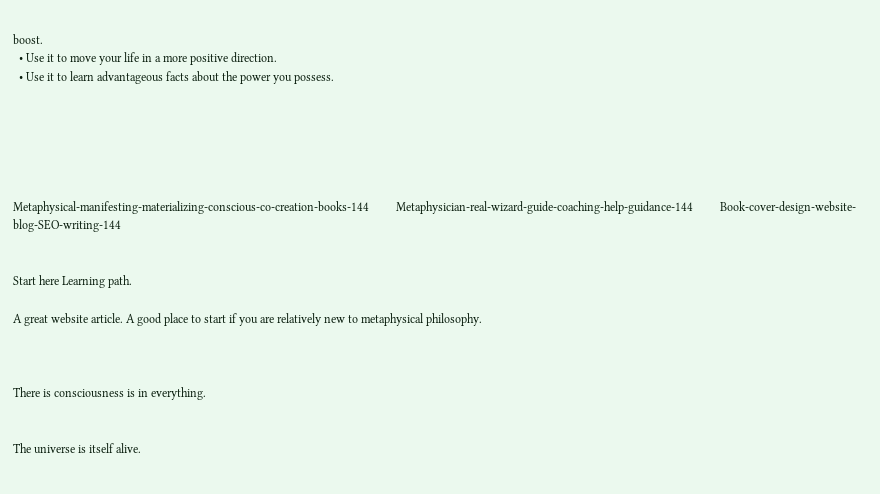boost.
  • Use it to move your life in a more positive direction.
  • Use it to learn advantageous facts about the power you possess.






Metaphysical-manifesting-materializing-conscious-co-creation-books-144         Metaphysician-real-wizard-guide-coaching-help-guidance-144         Book-cover-design-website-blog-SEO-writing-144


Start here Learning path.

A great website article. A good place to start if you are relatively new to metaphysical philosophy.



There is consciousness is in everything.


The universe is itself alive.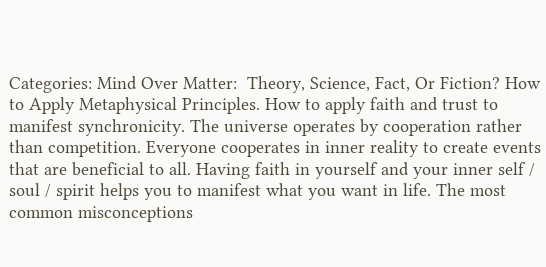Categories: Mind Over Matter:  Theory, Science, Fact, Or Fiction? How to Apply Metaphysical Principles. How to apply faith and trust to manifest synchronicity. The universe operates by cooperation rather than competition. Everyone cooperates in inner reality to create events that are beneficial to all. Having faith in yourself and your inner self / soul / spirit helps you to manifest what you want in life. The most common misconceptions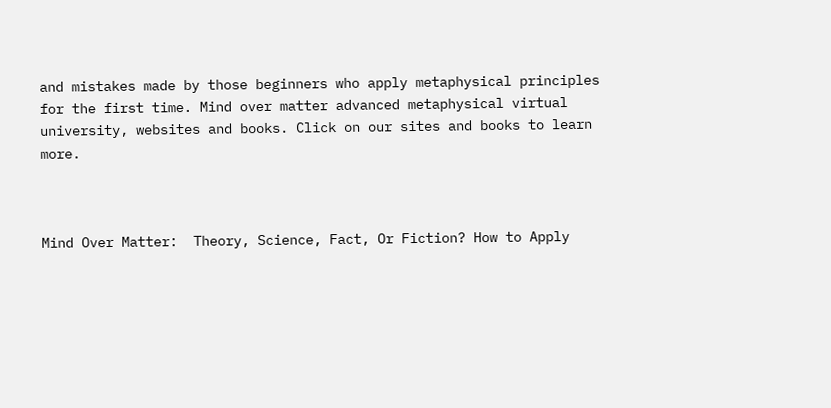and mistakes made by those beginners who apply metaphysical principles for the first time. Mind over matter advanced metaphysical virtual university, websites and books. Click on our sites and books to learn more.



Mind Over Matter:  Theory, Science, Fact, Or Fiction? How to Apply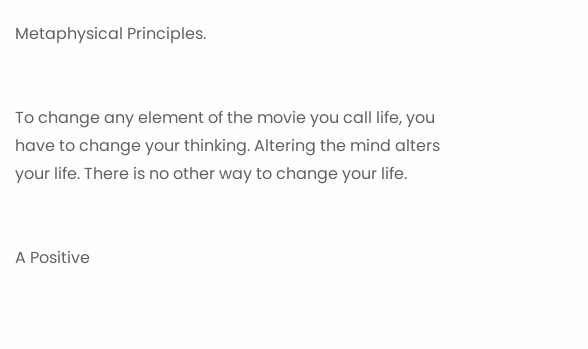Metaphysical Principles.


To change any element of the movie you call life, you have to change your thinking. Altering the mind alters your life. There is no other way to change your life.


A Positive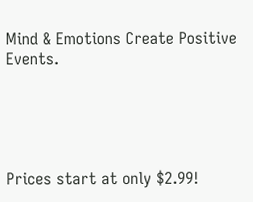Mind & Emotions Create Positive Events.





Prices start at only $2.99!